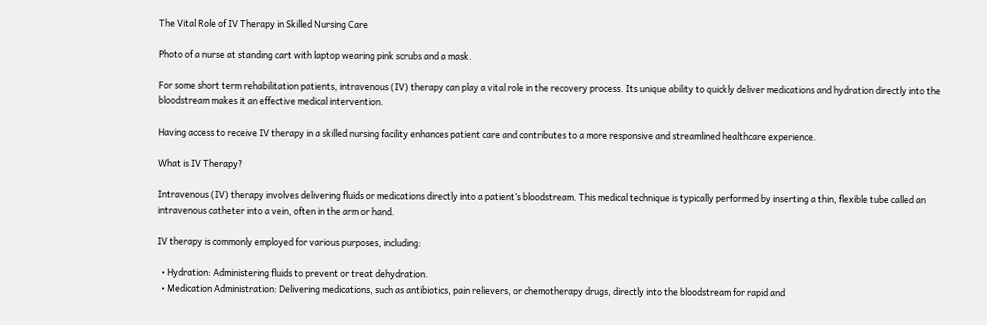The Vital Role of IV Therapy in Skilled Nursing Care

Photo of a nurse at standing cart with laptop wearing pink scrubs and a mask.

For some short term rehabilitation patients, intravenous (IV) therapy can play a vital role in the recovery process. Its unique ability to quickly deliver medications and hydration directly into the bloodstream makes it an effective medical intervention.

Having access to receive IV therapy in a skilled nursing facility enhances patient care and contributes to a more responsive and streamlined healthcare experience.

What is IV Therapy?

Intravenous (IV) therapy involves delivering fluids or medications directly into a patient’s bloodstream. This medical technique is typically performed by inserting a thin, flexible tube called an intravenous catheter into a vein, often in the arm or hand.

IV therapy is commonly employed for various purposes, including:

  • Hydration: Administering fluids to prevent or treat dehydration.
  • Medication Administration: Delivering medications, such as antibiotics, pain relievers, or chemotherapy drugs, directly into the bloodstream for rapid and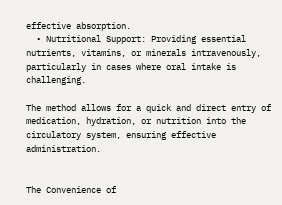effective absorption.
  • Nutritional Support: Providing essential nutrients, vitamins, or minerals intravenously, particularly in cases where oral intake is challenging.

The method allows for a quick and direct entry of medication, hydration, or nutrition into the circulatory system, ensuring effective administration.


The Convenience of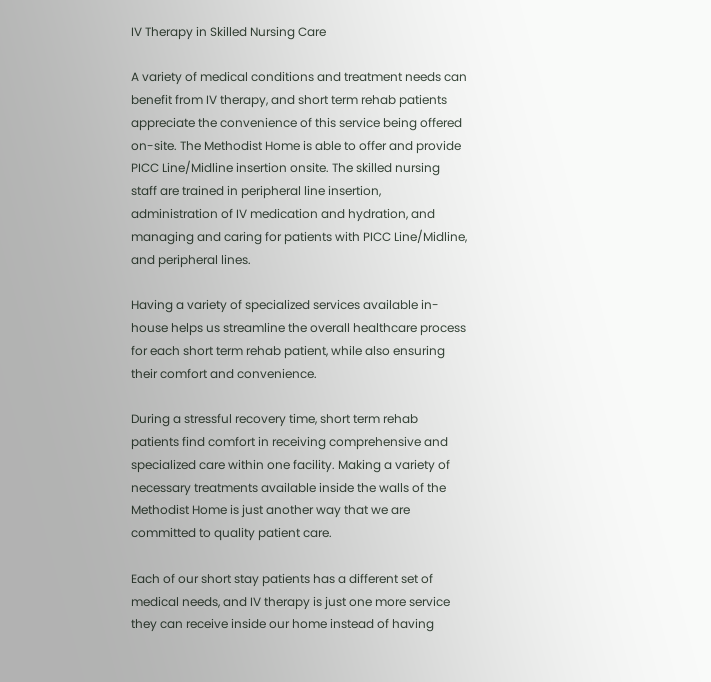IV Therapy in Skilled Nursing Care

A variety of medical conditions and treatment needs can benefit from IV therapy, and short term rehab patients appreciate the convenience of this service being offered on-site. The Methodist Home is able to offer and provide PICC Line/Midline insertion onsite. The skilled nursing staff are trained in peripheral line insertion, administration of IV medication and hydration, and managing and caring for patients with PICC Line/Midline, and peripheral lines.

Having a variety of specialized services available in-house helps us streamline the overall healthcare process for each short term rehab patient, while also ensuring their comfort and convenience.

During a stressful recovery time, short term rehab patients find comfort in receiving comprehensive and specialized care within one facility. Making a variety of necessary treatments available inside the walls of the Methodist Home is just another way that we are committed to quality patient care.

Each of our short stay patients has a different set of medical needs, and IV therapy is just one more service they can receive inside our home instead of having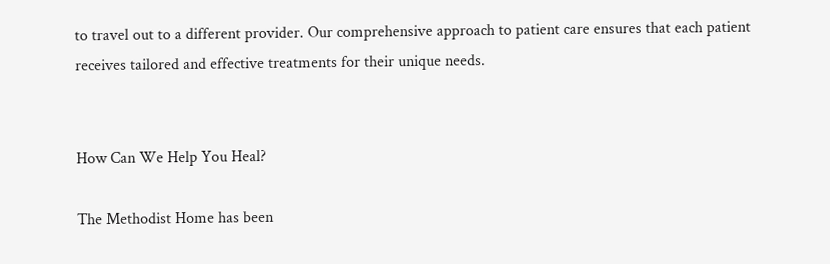to travel out to a different provider. Our comprehensive approach to patient care ensures that each patient receives tailored and effective treatments for their unique needs.


How Can We Help You Heal?

The Methodist Home has been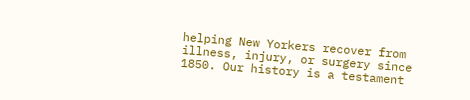helping New Yorkers recover from illness, injury, or surgery since 1850. Our history is a testament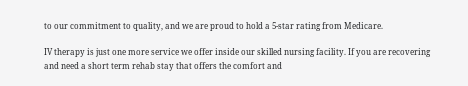to our commitment to quality, and we are proud to hold a 5-star rating from Medicare.

IV therapy is just one more service we offer inside our skilled nursing facility. If you are recovering and need a short term rehab stay that offers the comfort and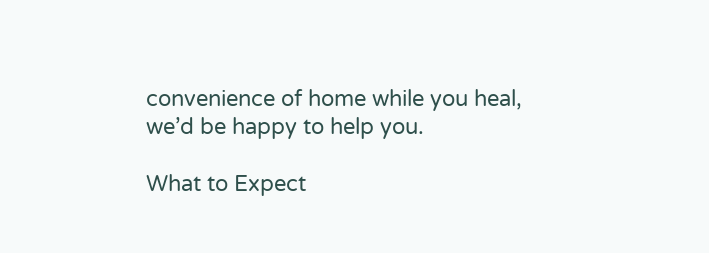convenience of home while you heal, we’d be happy to help you.

What to Expect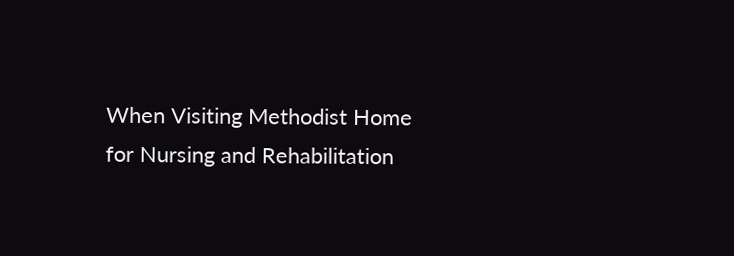When Visiting Methodist Home for Nursing and Rehabilitation